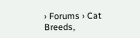› Forums › Cat Breeds,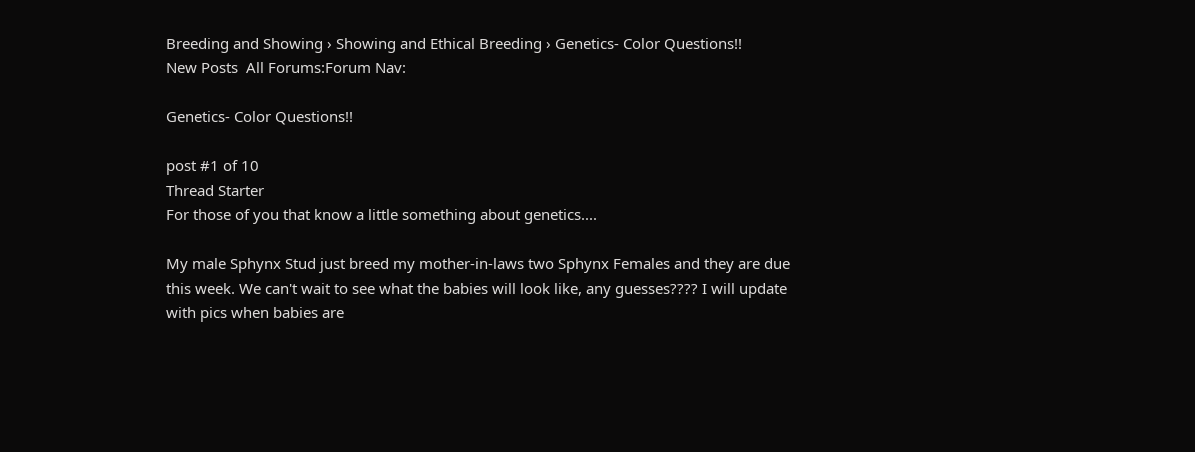Breeding and Showing › Showing and Ethical Breeding › Genetics- Color Questions!!
New Posts  All Forums:Forum Nav:

Genetics- Color Questions!!

post #1 of 10
Thread Starter
For those of you that know a little something about genetics....

My male Sphynx Stud just breed my mother-in-laws two Sphynx Females and they are due this week. We can't wait to see what the babies will look like, any guesses???? I will update with pics when babies are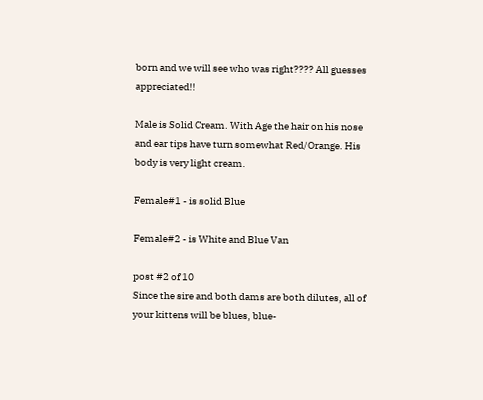born and we will see who was right???? All guesses appreciated!!

Male is Solid Cream. With Age the hair on his nose and ear tips have turn somewhat Red/Orange. His body is very light cream.

Female#1 - is solid Blue

Female#2 - is White and Blue Van

post #2 of 10
Since the sire and both dams are both dilutes, all of your kittens will be blues, blue-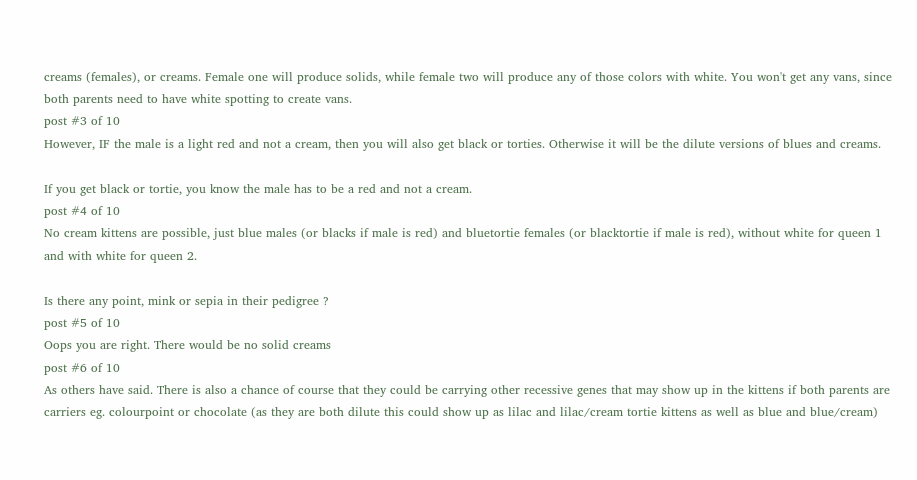creams (females), or creams. Female one will produce solids, while female two will produce any of those colors with white. You won't get any vans, since both parents need to have white spotting to create vans.
post #3 of 10
However, IF the male is a light red and not a cream, then you will also get black or torties. Otherwise it will be the dilute versions of blues and creams.

If you get black or tortie, you know the male has to be a red and not a cream.
post #4 of 10
No cream kittens are possible, just blue males (or blacks if male is red) and bluetortie females (or blacktortie if male is red), without white for queen 1 and with white for queen 2.

Is there any point, mink or sepia in their pedigree ?
post #5 of 10
Oops you are right. There would be no solid creams
post #6 of 10
As others have said. There is also a chance of course that they could be carrying other recessive genes that may show up in the kittens if both parents are carriers eg. colourpoint or chocolate (as they are both dilute this could show up as lilac and lilac/cream tortie kittens as well as blue and blue/cream)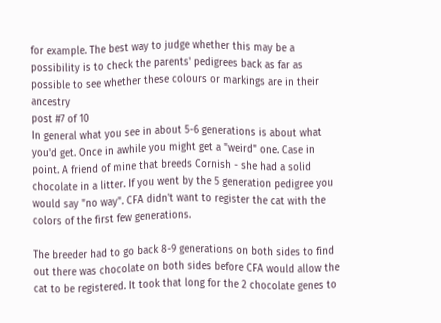for example. The best way to judge whether this may be a possibility is to check the parents' pedigrees back as far as possible to see whether these colours or markings are in their ancestry
post #7 of 10
In general what you see in about 5-6 generations is about what you'd get. Once in awhile you might get a "weird" one. Case in point. A friend of mine that breeds Cornish - she had a solid chocolate in a litter. If you went by the 5 generation pedigree you would say "no way". CFA didn't want to register the cat with the colors of the first few generations.

The breeder had to go back 8-9 generations on both sides to find out there was chocolate on both sides before CFA would allow the cat to be registered. It took that long for the 2 chocolate genes to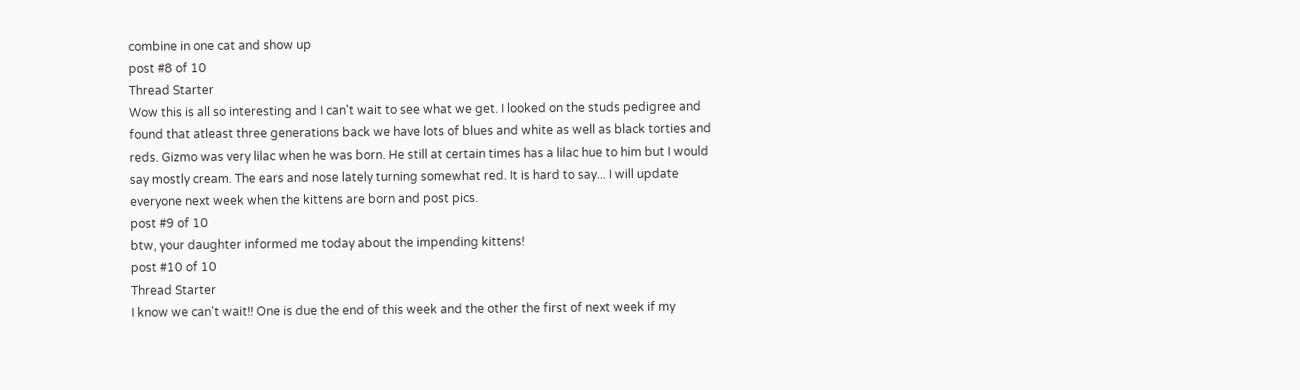combine in one cat and show up
post #8 of 10
Thread Starter
Wow this is all so interesting and I can't wait to see what we get. I looked on the studs pedigree and found that atleast three generations back we have lots of blues and white as well as black torties and reds. Gizmo was very lilac when he was born. He still at certain times has a lilac hue to him but I would say mostly cream. The ears and nose lately turning somewhat red. It is hard to say... I will update everyone next week when the kittens are born and post pics.
post #9 of 10
btw, your daughter informed me today about the impending kittens!
post #10 of 10
Thread Starter
I know we can't wait!! One is due the end of this week and the other the first of next week if my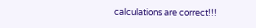calculations are correct!!!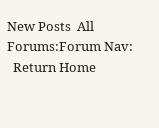New Posts  All Forums:Forum Nav:
  Return Home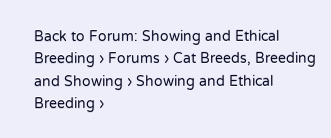Back to Forum: Showing and Ethical Breeding › Forums › Cat Breeds, Breeding and Showing › Showing and Ethical Breeding ›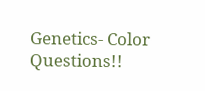Genetics- Color Questions!!